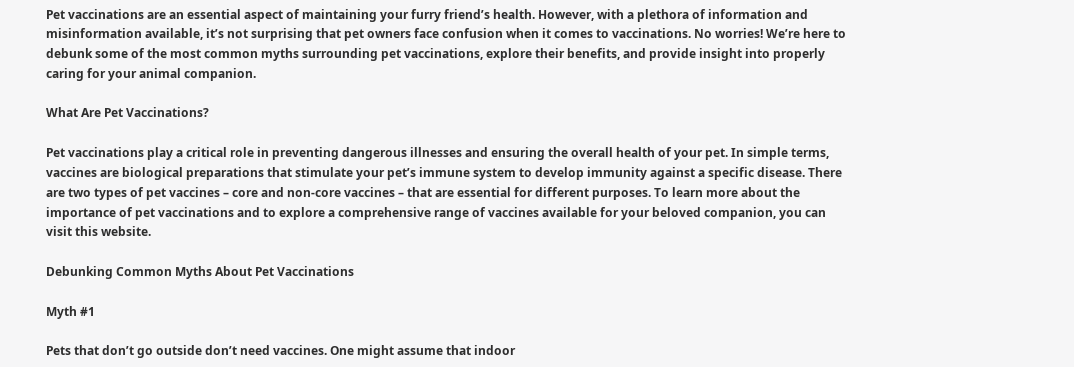Pet vaccinations are an essential aspect of maintaining your furry friend’s health. However, with a plethora of information and misinformation available, it’s not surprising that pet owners face confusion when it comes to vaccinations. No worries! We’re here to debunk some of the most common myths surrounding pet vaccinations, explore their benefits, and provide insight into properly caring for your animal companion.

What Are Pet Vaccinations?

Pet vaccinations play a critical role in preventing dangerous illnesses and ensuring the overall health of your pet. In simple terms, vaccines are biological preparations that stimulate your pet’s immune system to develop immunity against a specific disease. There are two types of pet vaccines – core and non-core vaccines – that are essential for different purposes. To learn more about the importance of pet vaccinations and to explore a comprehensive range of vaccines available for your beloved companion, you can visit this website.

Debunking Common Myths About Pet Vaccinations

Myth #1

Pets that don’t go outside don’t need vaccines. One might assume that indoor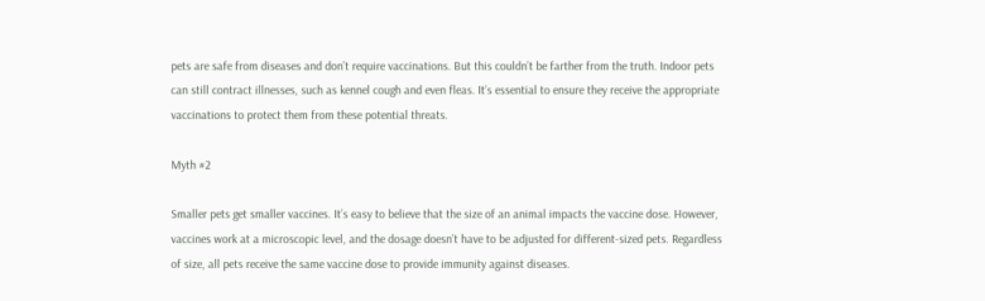pets are safe from diseases and don’t require vaccinations. But this couldn’t be farther from the truth. Indoor pets can still contract illnesses, such as kennel cough and even fleas. It’s essential to ensure they receive the appropriate vaccinations to protect them from these potential threats.

Myth #2

Smaller pets get smaller vaccines. It’s easy to believe that the size of an animal impacts the vaccine dose. However, vaccines work at a microscopic level, and the dosage doesn’t have to be adjusted for different-sized pets. Regardless of size, all pets receive the same vaccine dose to provide immunity against diseases.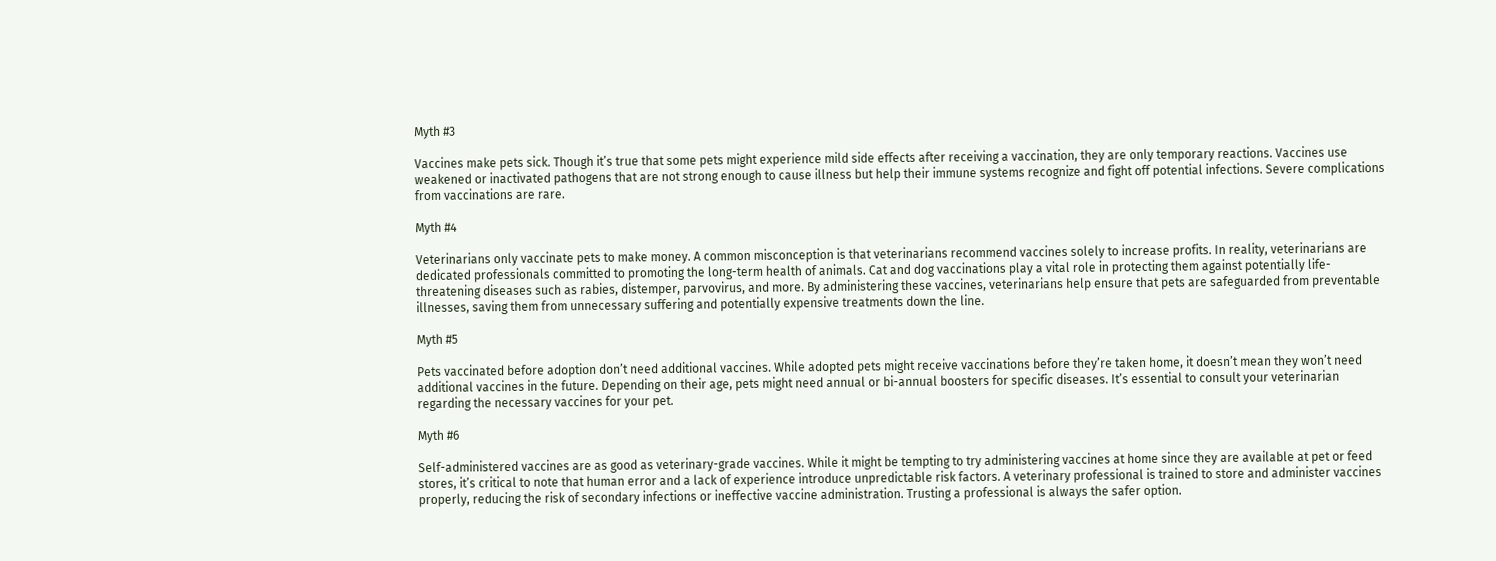Myth #3

Vaccines make pets sick. Though it’s true that some pets might experience mild side effects after receiving a vaccination, they are only temporary reactions. Vaccines use weakened or inactivated pathogens that are not strong enough to cause illness but help their immune systems recognize and fight off potential infections. Severe complications from vaccinations are rare.

Myth #4

Veterinarians only vaccinate pets to make money. A common misconception is that veterinarians recommend vaccines solely to increase profits. In reality, veterinarians are dedicated professionals committed to promoting the long-term health of animals. Cat and dog vaccinations play a vital role in protecting them against potentially life-threatening diseases such as rabies, distemper, parvovirus, and more. By administering these vaccines, veterinarians help ensure that pets are safeguarded from preventable illnesses, saving them from unnecessary suffering and potentially expensive treatments down the line.

Myth #5

Pets vaccinated before adoption don’t need additional vaccines. While adopted pets might receive vaccinations before they’re taken home, it doesn’t mean they won’t need additional vaccines in the future. Depending on their age, pets might need annual or bi-annual boosters for specific diseases. It’s essential to consult your veterinarian regarding the necessary vaccines for your pet.

Myth #6

Self-administered vaccines are as good as veterinary-grade vaccines. While it might be tempting to try administering vaccines at home since they are available at pet or feed stores, it’s critical to note that human error and a lack of experience introduce unpredictable risk factors. A veterinary professional is trained to store and administer vaccines properly, reducing the risk of secondary infections or ineffective vaccine administration. Trusting a professional is always the safer option.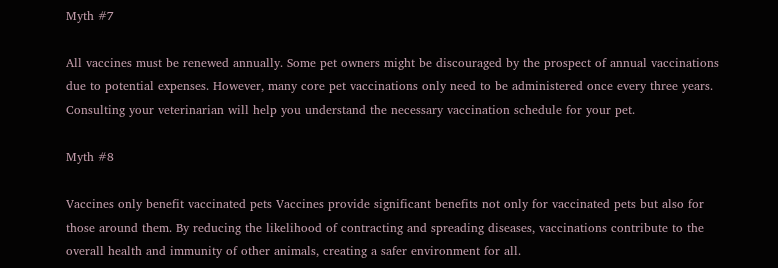Myth #7

All vaccines must be renewed annually. Some pet owners might be discouraged by the prospect of annual vaccinations due to potential expenses. However, many core pet vaccinations only need to be administered once every three years. Consulting your veterinarian will help you understand the necessary vaccination schedule for your pet.

Myth #8

Vaccines only benefit vaccinated pets Vaccines provide significant benefits not only for vaccinated pets but also for those around them. By reducing the likelihood of contracting and spreading diseases, vaccinations contribute to the overall health and immunity of other animals, creating a safer environment for all.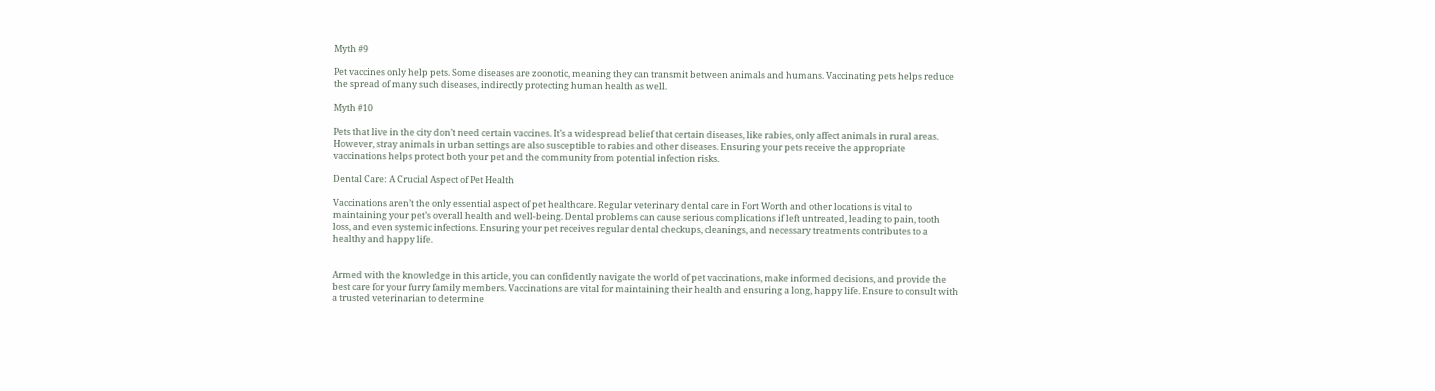Myth #9

Pet vaccines only help pets. Some diseases are zoonotic, meaning they can transmit between animals and humans. Vaccinating pets helps reduce the spread of many such diseases, indirectly protecting human health as well.

Myth #10

Pets that live in the city don’t need certain vaccines. It’s a widespread belief that certain diseases, like rabies, only affect animals in rural areas. However, stray animals in urban settings are also susceptible to rabies and other diseases. Ensuring your pets receive the appropriate vaccinations helps protect both your pet and the community from potential infection risks.

Dental Care: A Crucial Aspect of Pet Health

Vaccinations aren’t the only essential aspect of pet healthcare. Regular veterinary dental care in Fort Worth and other locations is vital to maintaining your pet’s overall health and well-being. Dental problems can cause serious complications if left untreated, leading to pain, tooth loss, and even systemic infections. Ensuring your pet receives regular dental checkups, cleanings, and necessary treatments contributes to a healthy and happy life.


Armed with the knowledge in this article, you can confidently navigate the world of pet vaccinations, make informed decisions, and provide the best care for your furry family members. Vaccinations are vital for maintaining their health and ensuring a long, happy life. Ensure to consult with a trusted veterinarian to determine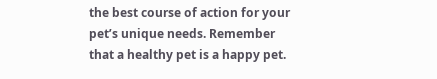the best course of action for your pet’s unique needs. Remember that a healthy pet is a happy pet.